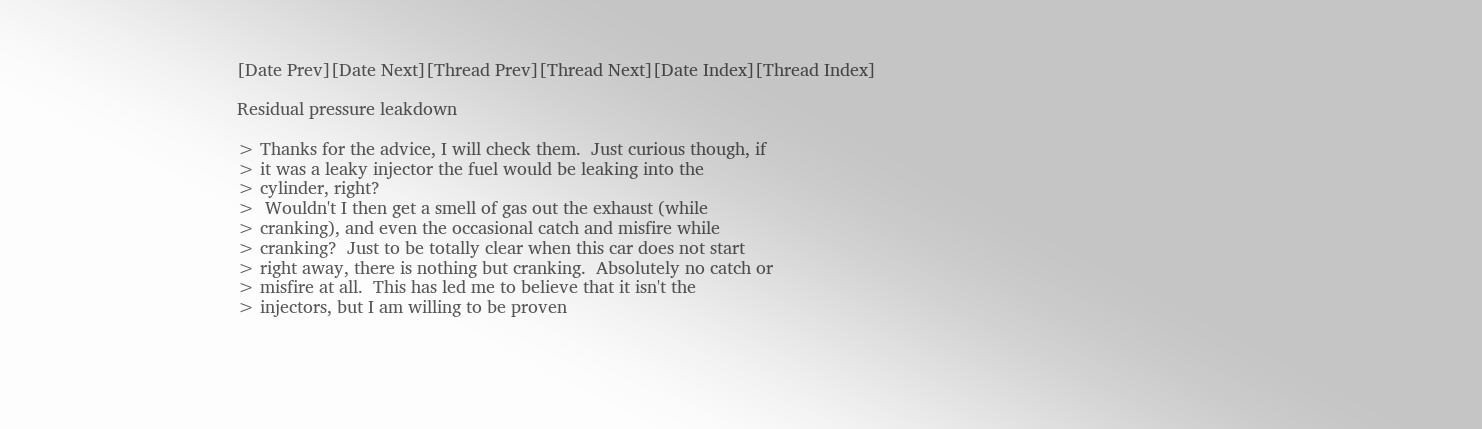[Date Prev][Date Next][Thread Prev][Thread Next][Date Index][Thread Index]

Residual pressure leakdown

> Thanks for the advice, I will check them.  Just curious though, if
> it was a leaky injector the fuel would be leaking into the
> cylinder, right?
>  Wouldn't I then get a smell of gas out the exhaust (while
> cranking), and even the occasional catch and misfire while
> cranking?  Just to be totally clear when this car does not start
> right away, there is nothing but cranking.  Absolutely no catch or
> misfire at all.  This has led me to believe that it isn't the
> injectors, but I am willing to be proven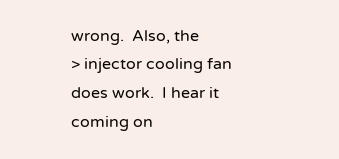wrong.  Also, the
> injector cooling fan does work.  I hear it coming on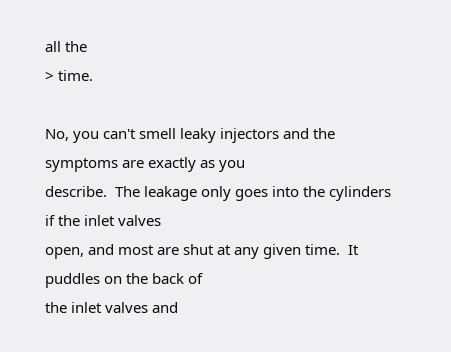all the
> time.

No, you can't smell leaky injectors and the symptoms are exactly as you
describe.  The leakage only goes into the cylinders if the inlet valves
open, and most are shut at any given time.  It puddles on the back of
the inlet valves and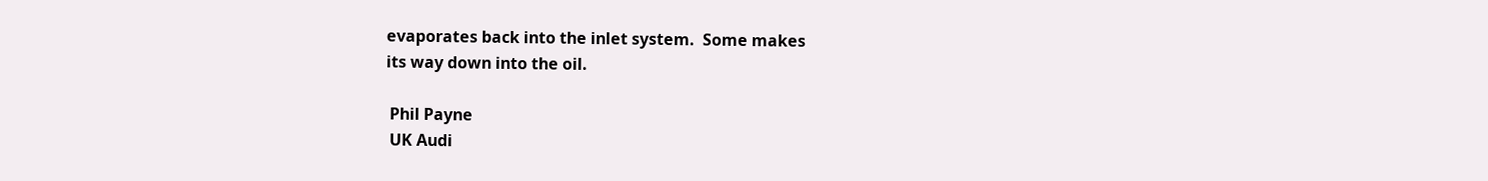evaporates back into the inlet system.  Some makes
its way down into the oil.

 Phil Payne
 UK Audi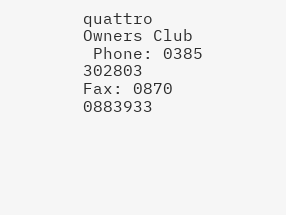quattro Owners Club
 Phone: 0385 302803   Fax: 0870 0883933